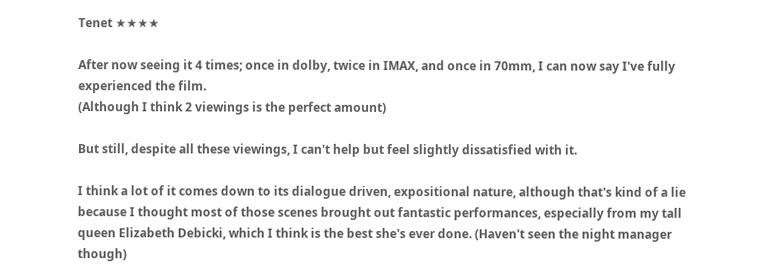Tenet ★★★★

After now seeing it 4 times; once in dolby, twice in IMAX, and once in 70mm, I can now say I've fully experienced the film.
(Although I think 2 viewings is the perfect amount)

But still, despite all these viewings, I can't help but feel slightly dissatisfied with it.

I think a lot of it comes down to its dialogue driven, expositional nature, although that's kind of a lie because I thought most of those scenes brought out fantastic performances, especially from my tall queen Elizabeth Debicki, which I think is the best she's ever done. (Haven't seen the night manager though)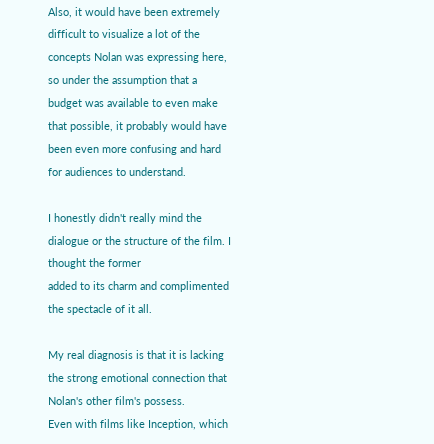Also, it would have been extremely difficult to visualize a lot of the concepts Nolan was expressing here, so under the assumption that a budget was available to even make that possible, it probably would have been even more confusing and hard for audiences to understand.

I honestly didn't really mind the dialogue or the structure of the film. I thought the former
added to its charm and complimented the spectacle of it all.

My real diagnosis is that it is lacking the strong emotional connection that Nolan's other film's possess.
Even with films like Inception, which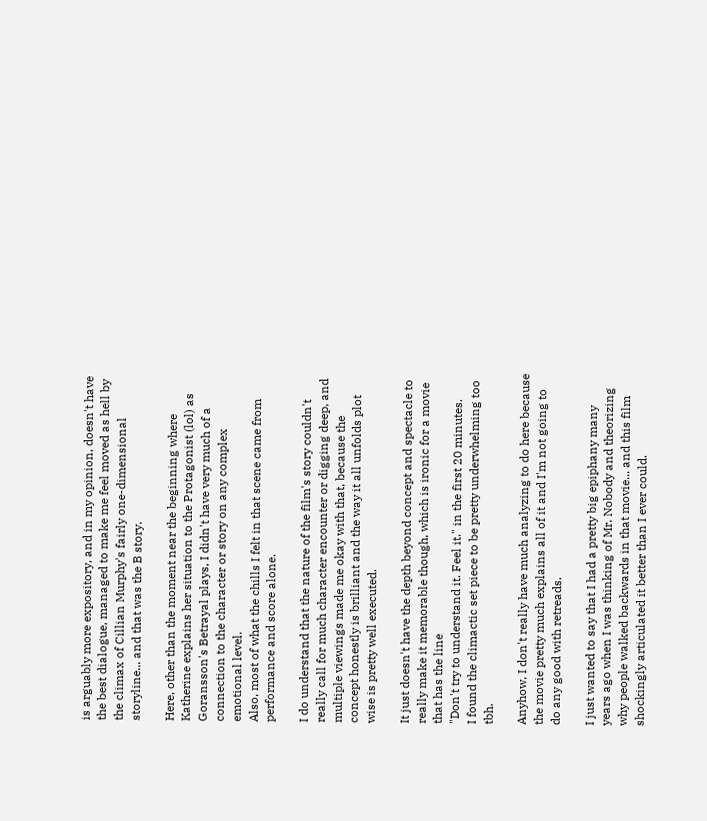is arguably more expository, and in my opinion, doesn't have the best dialogue, managed to make me feel moved as hell by the climax of Cillian Murphy's fairly one-dimensional storyline... and that was the B story.

Here, other than the moment near the beginning where Katherine explains her situation to the Protagonist (lol) as Goransson's Betrayal plays, I didn't have very much of a connection to the character or story on any complex emotional level.
Also, most of what the chills I felt in that scene came from performance and score alone.

I do understand that the nature of the film's story couldn't really call for much character encounter or digging deep, and multiple viewings made me okay with that, because the concept honestly is brilliant and the way it all unfolds plot wise is pretty well executed.

It just doesn't have the depth beyond concept and spectacle to really make it memorable though, which is ironic for a movie that has the line
"Don't try to understand it. Feel it." in the first 20 minutes.
I found the climactic set piece to be pretty underwhelming too tbh.

Anyhow, I don't really have much analyzing to do here because the movie pretty much explains all of it and I'm not going to do any good with retreads.

I just wanted to say that I had a pretty big epiphany many years ago when I was thinking of Mr. Nobody and theorizing why people walked backwards in that movie... and this film shockingly articulated it better than I ever could.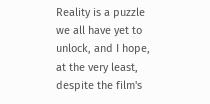Reality is a puzzle we all have yet to unlock, and I hope, at the very least, despite the film's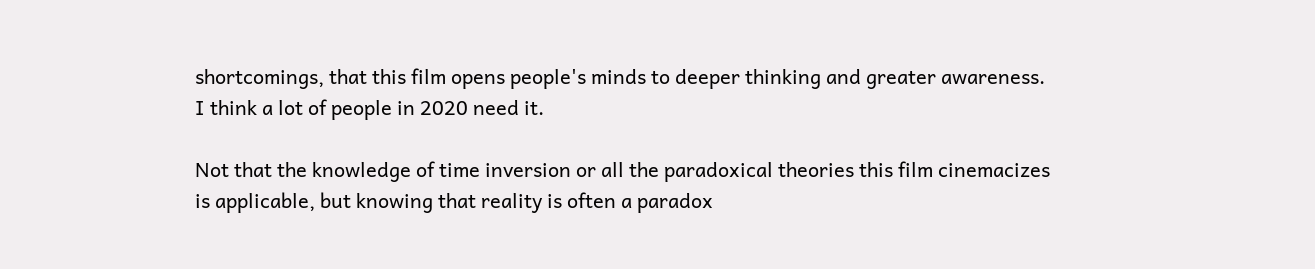shortcomings, that this film opens people's minds to deeper thinking and greater awareness.
I think a lot of people in 2020 need it.

Not that the knowledge of time inversion or all the paradoxical theories this film cinemacizes is applicable, but knowing that reality is often a paradox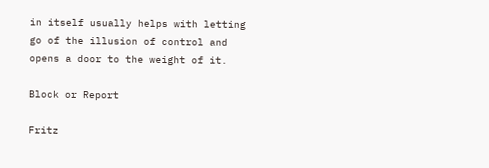in itself usually helps with letting go of the illusion of control and opens a door to the weight of it.

Block or Report

Fritz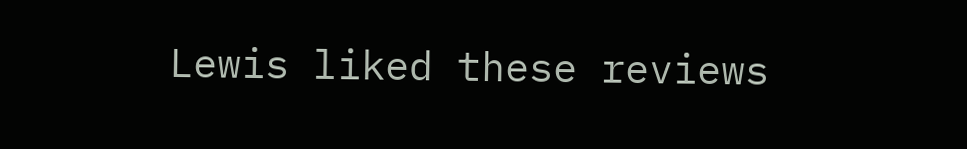Lewis liked these reviews